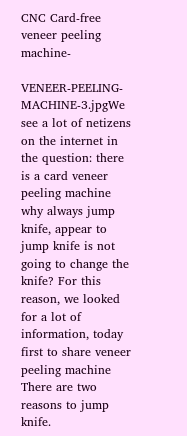CNC Card-free veneer peeling machine-

VENEER-PEELING-MACHINE-3.jpgWe see a lot of netizens on the internet in the question: there is a card veneer peeling machine why always jump knife, appear to jump knife is not going to change the knife? For this reason, we looked for a lot of information, today first to share veneer peeling machine There are two reasons to jump knife.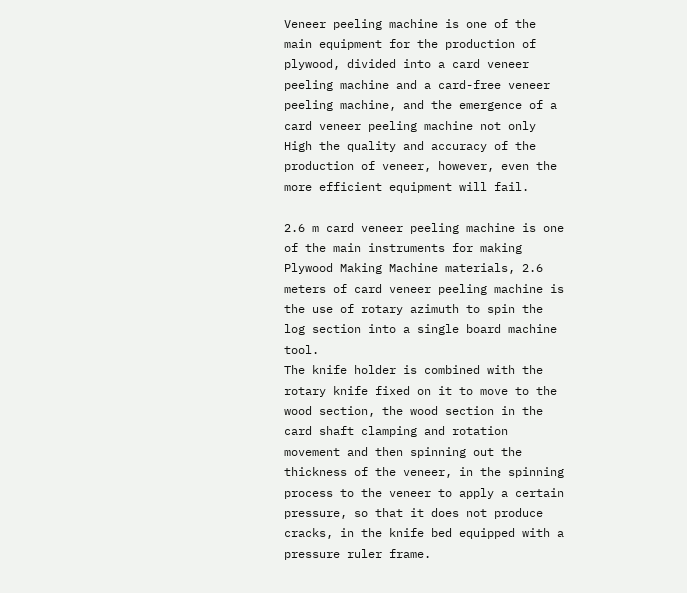Veneer peeling machine is one of the main equipment for the production of plywood, divided into a card veneer peeling machine and a card-free veneer peeling machine, and the emergence of a card veneer peeling machine not only High the quality and accuracy of the production of veneer, however, even the more efficient equipment will fail.

2.6 m card veneer peeling machine is one of the main instruments for making Plywood Making Machine materials, 2.6 meters of card veneer peeling machine is the use of rotary azimuth to spin the log section into a single board machine tool.
The knife holder is combined with the rotary knife fixed on it to move to the wood section, the wood section in the card shaft clamping and rotation movement and then spinning out the thickness of the veneer, in the spinning process to the veneer to apply a certain pressure, so that it does not produce cracks, in the knife bed equipped with a pressure ruler frame.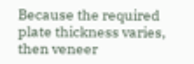Because the required plate thickness varies, then veneer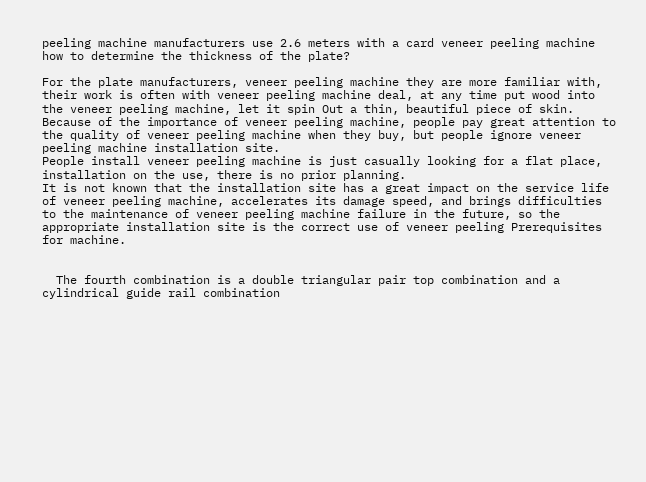peeling machine manufacturers use 2.6 meters with a card veneer peeling machine how to determine the thickness of the plate?

For the plate manufacturers, veneer peeling machine they are more familiar with, their work is often with veneer peeling machine deal, at any time put wood into the veneer peeling machine, let it spin Out a thin, beautiful piece of skin.
Because of the importance of veneer peeling machine, people pay great attention to the quality of veneer peeling machine when they buy, but people ignore veneer peeling machine installation site.
People install veneer peeling machine is just casually looking for a flat place, installation on the use, there is no prior planning.
It is not known that the installation site has a great impact on the service life of veneer peeling machine, accelerates its damage speed, and brings difficulties to the maintenance of veneer peeling machine failure in the future, so the appropriate installation site is the correct use of veneer peeling Prerequisites for machine.


  The fourth combination is a double triangular pair top combination and a cylindrical guide rail combination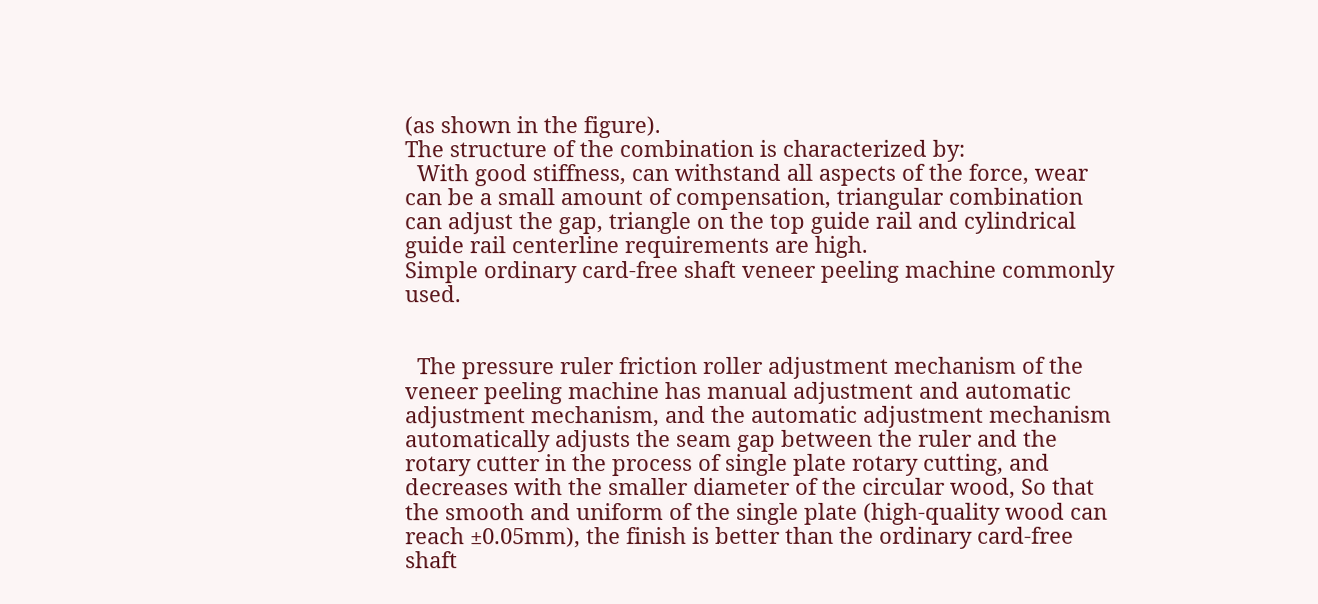(as shown in the figure).
The structure of the combination is characterized by:
  With good stiffness, can withstand all aspects of the force, wear can be a small amount of compensation, triangular combination can adjust the gap, triangle on the top guide rail and cylindrical guide rail centerline requirements are high.
Simple ordinary card-free shaft veneer peeling machine commonly used.


  The pressure ruler friction roller adjustment mechanism of the veneer peeling machine has manual adjustment and automatic adjustment mechanism, and the automatic adjustment mechanism automatically adjusts the seam gap between the ruler and the rotary cutter in the process of single plate rotary cutting, and decreases with the smaller diameter of the circular wood, So that the smooth and uniform of the single plate (high-quality wood can reach ±0.05mm), the finish is better than the ordinary card-free shaft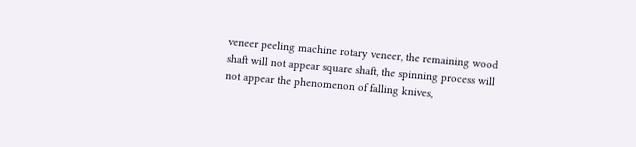veneer peeling machine rotary veneer, the remaining wood shaft will not appear square shaft, the spinning process will not appear the phenomenon of falling knives,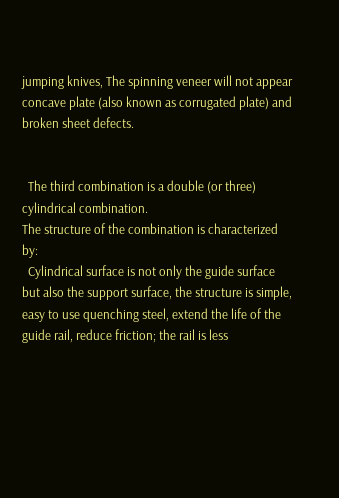jumping knives, The spinning veneer will not appear concave plate (also known as corrugated plate) and broken sheet defects.


  The third combination is a double (or three) cylindrical combination.
The structure of the combination is characterized by:
  Cylindrical surface is not only the guide surface but also the support surface, the structure is simple, easy to use quenching steel, extend the life of the guide rail, reduce friction; the rail is less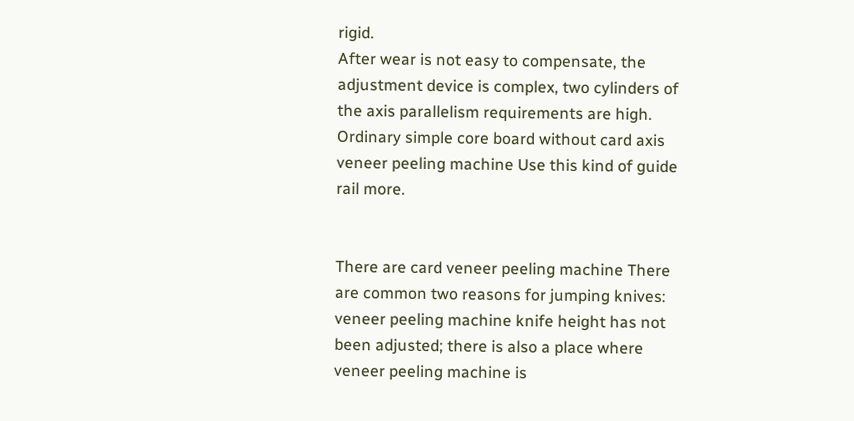rigid.
After wear is not easy to compensate, the adjustment device is complex, two cylinders of the axis parallelism requirements are high.
Ordinary simple core board without card axis veneer peeling machine Use this kind of guide rail more.


There are card veneer peeling machine There are common two reasons for jumping knives: veneer peeling machine knife height has not been adjusted; there is also a place where veneer peeling machine is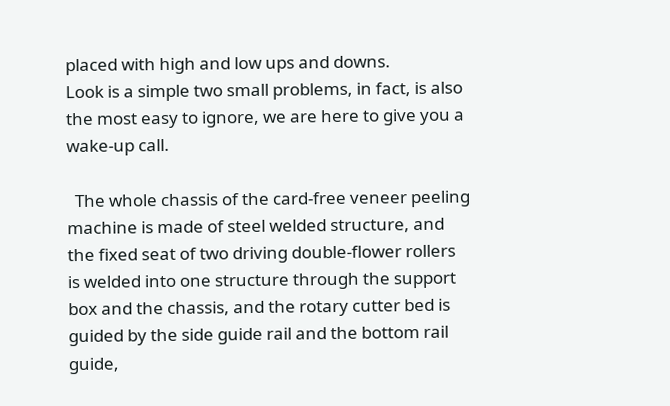placed with high and low ups and downs.
Look is a simple two small problems, in fact, is also the most easy to ignore, we are here to give you a wake-up call.

  The whole chassis of the card-free veneer peeling machine is made of steel welded structure, and the fixed seat of two driving double-flower rollers is welded into one structure through the support box and the chassis, and the rotary cutter bed is guided by the side guide rail and the bottom rail guide,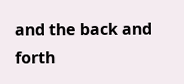and the back and forth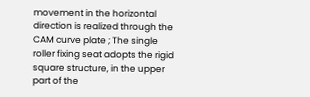movement in the horizontal direction is realized through the CAM curve plate ; The single roller fixing seat adopts the rigid square structure, in the upper part of the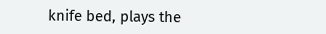knife bed, plays the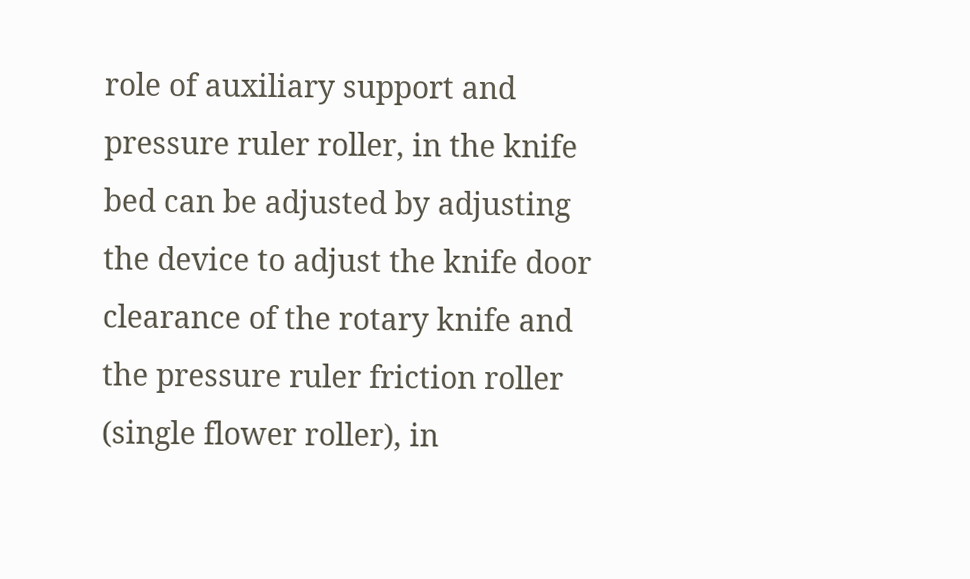role of auxiliary support and pressure ruler roller, in the knife bed can be adjusted by adjusting the device to adjust the knife door clearance of the rotary knife and the pressure ruler friction roller (single flower roller), in